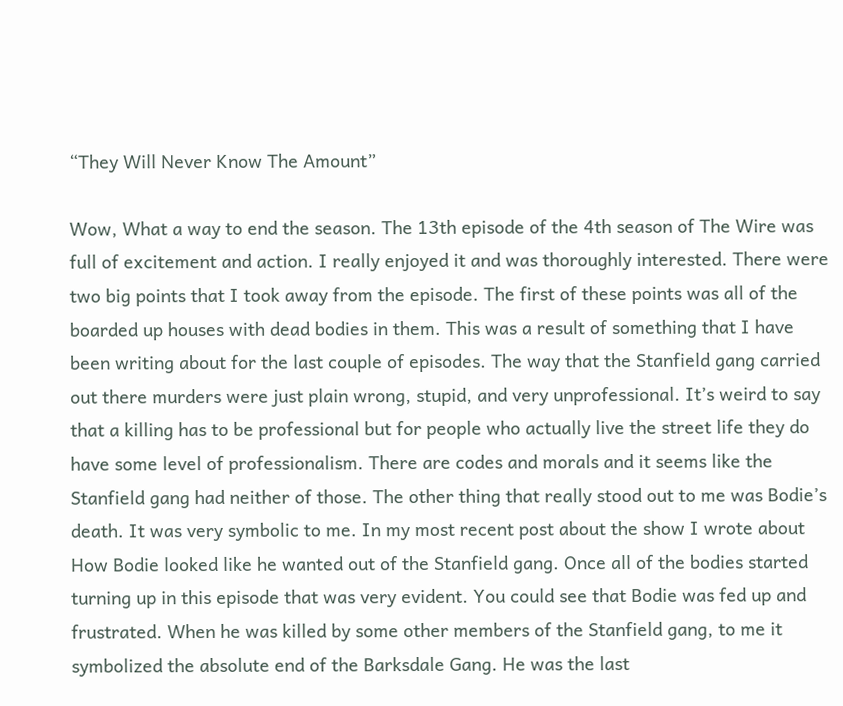“They Will Never Know The Amount”

Wow, What a way to end the season. The 13th episode of the 4th season of The Wire was full of excitement and action. I really enjoyed it and was thoroughly interested. There were two big points that I took away from the episode. The first of these points was all of the boarded up houses with dead bodies in them. This was a result of something that I have been writing about for the last couple of episodes. The way that the Stanfield gang carried out there murders were just plain wrong, stupid, and very unprofessional. It’s weird to say that a killing has to be professional but for people who actually live the street life they do have some level of professionalism. There are codes and morals and it seems like the Stanfield gang had neither of those. The other thing that really stood out to me was Bodie’s death. It was very symbolic to me. In my most recent post about the show I wrote about How Bodie looked like he wanted out of the Stanfield gang. Once all of the bodies started turning up in this episode that was very evident. You could see that Bodie was fed up and frustrated. When he was killed by some other members of the Stanfield gang, to me it symbolized the absolute end of the Barksdale Gang. He was the last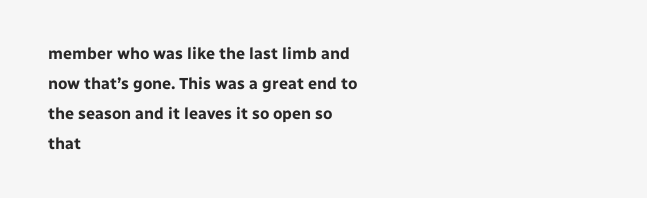member who was like the last limb and now that’s gone. This was a great end to the season and it leaves it so open so that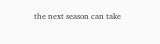the next season can take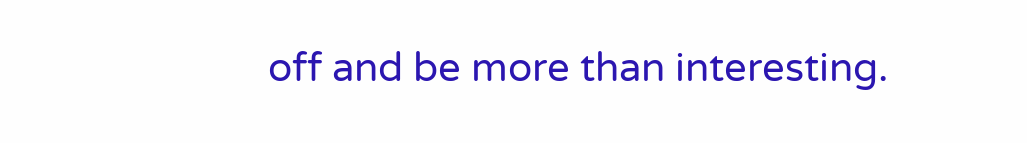off and be more than interesting.